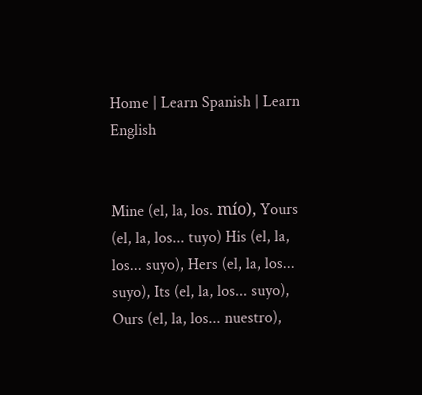Home | Learn Spanish | Learn English


Mine (el, la, los. mío), Yours (el, la, los... tuyo) His (el, la, los... suyo), Hers (el, la, los... suyo), Its (el, la, los... suyo), Ours (el, la, los... nuestro),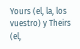Yours (el, la, los vuestro) y Theirs (el,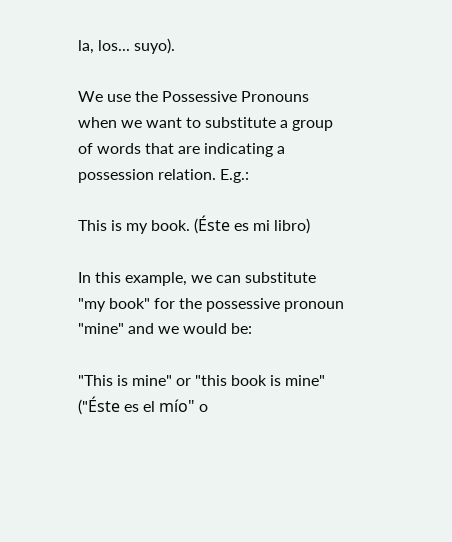la, los... suyo).

We use the Possessive Pronouns when we want to substitute a group of words that are indicating a possession relation. E.g.:

This is my book. (Éste es mi libro)

In this example, we can substitute "my book" for the possessive pronoun "mine" and we would be:

"This is mine" or "this book is mine" ("Éste es el mío" o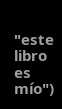"este libro es mío")